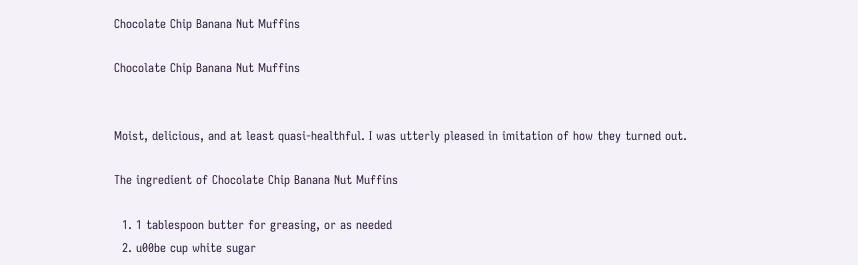Chocolate Chip Banana Nut Muffins

Chocolate Chip Banana Nut Muffins


Moist, delicious, and at least quasi-healthful. I was utterly pleased in imitation of how they turned out.

The ingredient of Chocolate Chip Banana Nut Muffins

  1. 1 tablespoon butter for greasing, or as needed
  2. u00be cup white sugar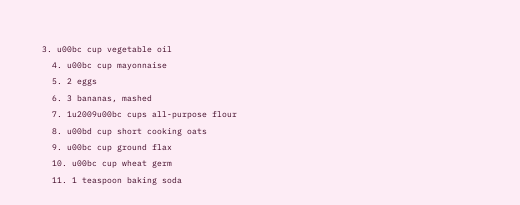3. u00bc cup vegetable oil
  4. u00bc cup mayonnaise
  5. 2 eggs
  6. 3 bananas, mashed
  7. 1u2009u00bc cups all-purpose flour
  8. u00bd cup short cooking oats
  9. u00bc cup ground flax
  10. u00bc cup wheat germ
  11. 1 teaspoon baking soda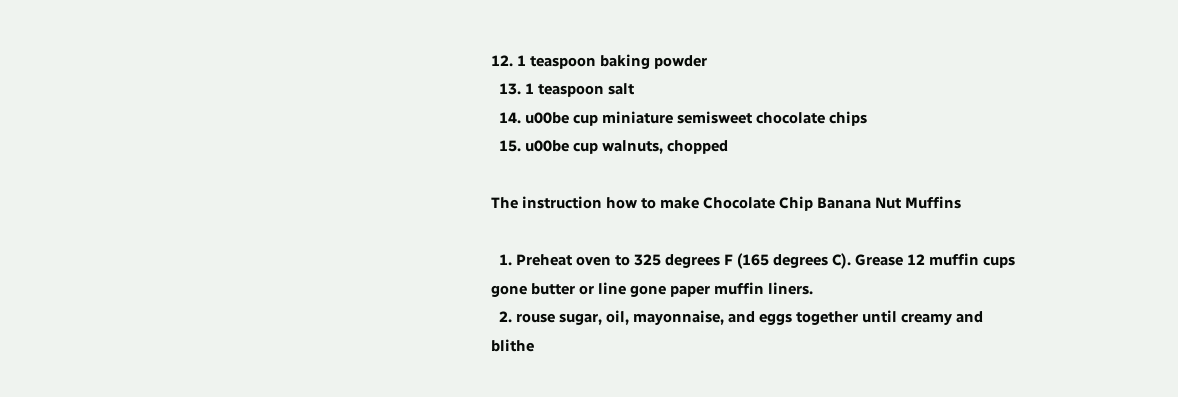12. 1 teaspoon baking powder
  13. 1 teaspoon salt
  14. u00be cup miniature semisweet chocolate chips
  15. u00be cup walnuts, chopped

The instruction how to make Chocolate Chip Banana Nut Muffins

  1. Preheat oven to 325 degrees F (165 degrees C). Grease 12 muffin cups gone butter or line gone paper muffin liners.
  2. rouse sugar, oil, mayonnaise, and eggs together until creamy and blithe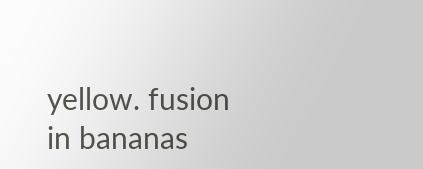yellow. fusion in bananas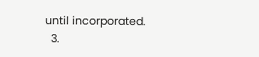until incorporated.
  3.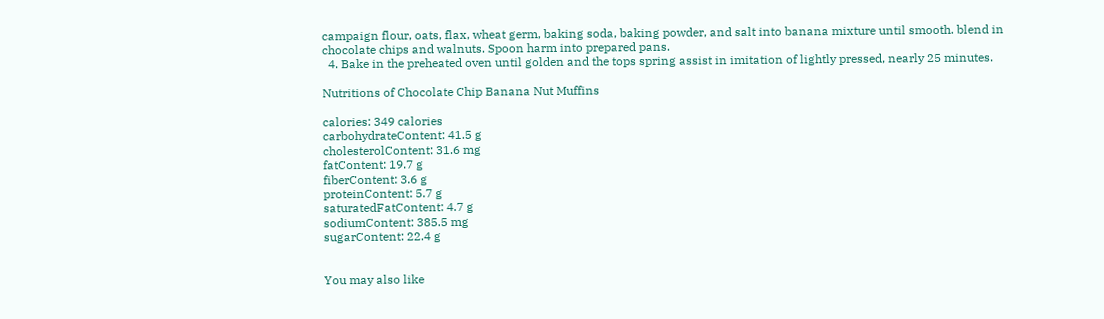campaign flour, oats, flax, wheat germ, baking soda, baking powder, and salt into banana mixture until smooth. blend in chocolate chips and walnuts. Spoon harm into prepared pans.
  4. Bake in the preheated oven until golden and the tops spring assist in imitation of lightly pressed, nearly 25 minutes.

Nutritions of Chocolate Chip Banana Nut Muffins

calories: 349 calories
carbohydrateContent: 41.5 g
cholesterolContent: 31.6 mg
fatContent: 19.7 g
fiberContent: 3.6 g
proteinContent: 5.7 g
saturatedFatContent: 4.7 g
sodiumContent: 385.5 mg
sugarContent: 22.4 g


You may also like